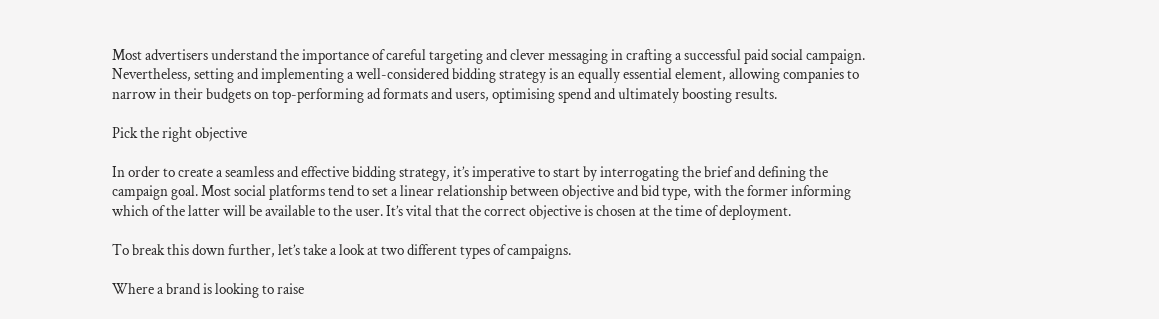Most advertisers understand the importance of careful targeting and clever messaging in crafting a successful paid social campaign. Nevertheless, setting and implementing a well-considered bidding strategy is an equally essential element, allowing companies to narrow in their budgets on top-performing ad formats and users, optimising spend and ultimately boosting results.

Pick the right objective

In order to create a seamless and effective bidding strategy, it’s imperative to start by interrogating the brief and defining the campaign goal. Most social platforms tend to set a linear relationship between objective and bid type, with the former informing which of the latter will be available to the user. It’s vital that the correct objective is chosen at the time of deployment.

To break this down further, let’s take a look at two different types of campaigns.

Where a brand is looking to raise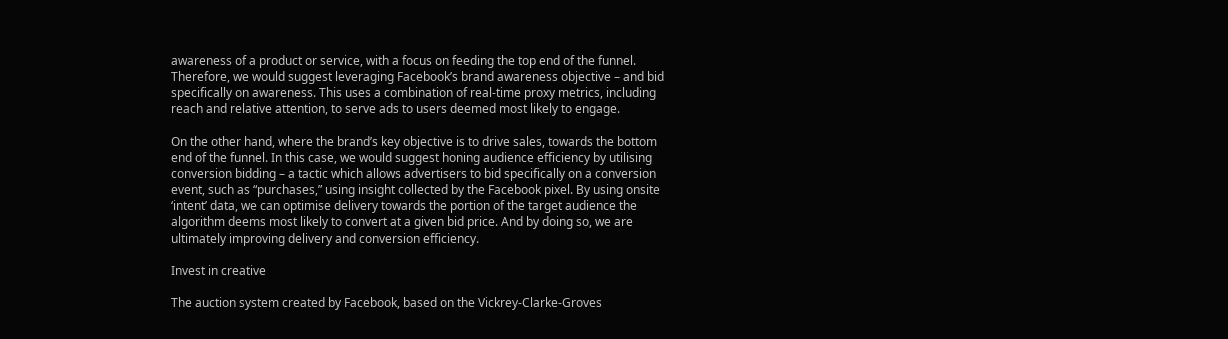awareness of a product or service, with a focus on feeding the top end of the funnel. Therefore, we would suggest leveraging Facebook’s brand awareness objective – and bid specifically on awareness. This uses a combination of real-time proxy metrics, including reach and relative attention, to serve ads to users deemed most likely to engage.

On the other hand, where the brand’s key objective is to drive sales, towards the bottom end of the funnel. In this case, we would suggest honing audience efficiency by utilising conversion bidding – a tactic which allows advertisers to bid specifically on a conversion event, such as “purchases,” using insight collected by the Facebook pixel. By using onsite ‘intent’ data, we can optimise delivery towards the portion of the target audience the algorithm deems most likely to convert at a given bid price. And by doing so, we are ultimately improving delivery and conversion efficiency.

Invest in creative

The auction system created by Facebook, based on the Vickrey-Clarke-Groves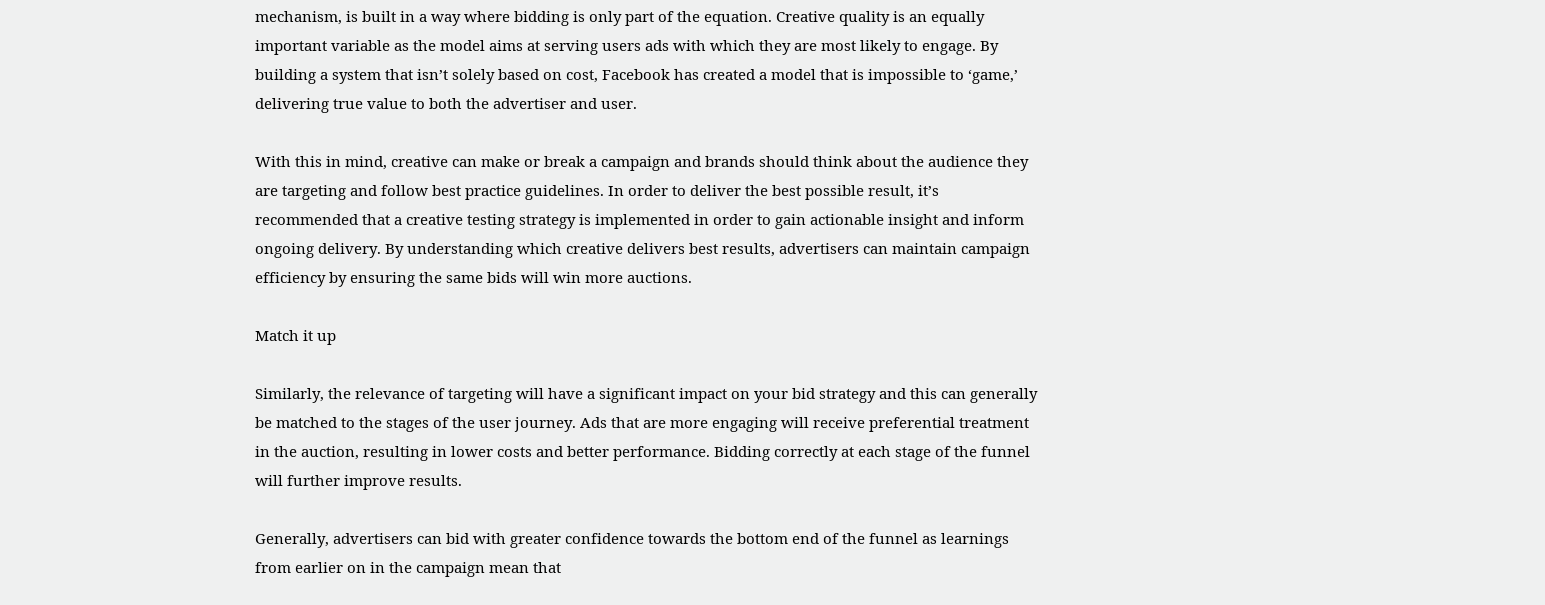mechanism, is built in a way where bidding is only part of the equation. Creative quality is an equally important variable as the model aims at serving users ads with which they are most likely to engage. By building a system that isn’t solely based on cost, Facebook has created a model that is impossible to ‘game,’ delivering true value to both the advertiser and user.

With this in mind, creative can make or break a campaign and brands should think about the audience they are targeting and follow best practice guidelines. In order to deliver the best possible result, it’s recommended that a creative testing strategy is implemented in order to gain actionable insight and inform ongoing delivery. By understanding which creative delivers best results, advertisers can maintain campaign efficiency by ensuring the same bids will win more auctions.

Match it up

Similarly, the relevance of targeting will have a significant impact on your bid strategy and this can generally be matched to the stages of the user journey. Ads that are more engaging will receive preferential treatment in the auction, resulting in lower costs and better performance. Bidding correctly at each stage of the funnel will further improve results.

Generally, advertisers can bid with greater confidence towards the bottom end of the funnel as learnings from earlier on in the campaign mean that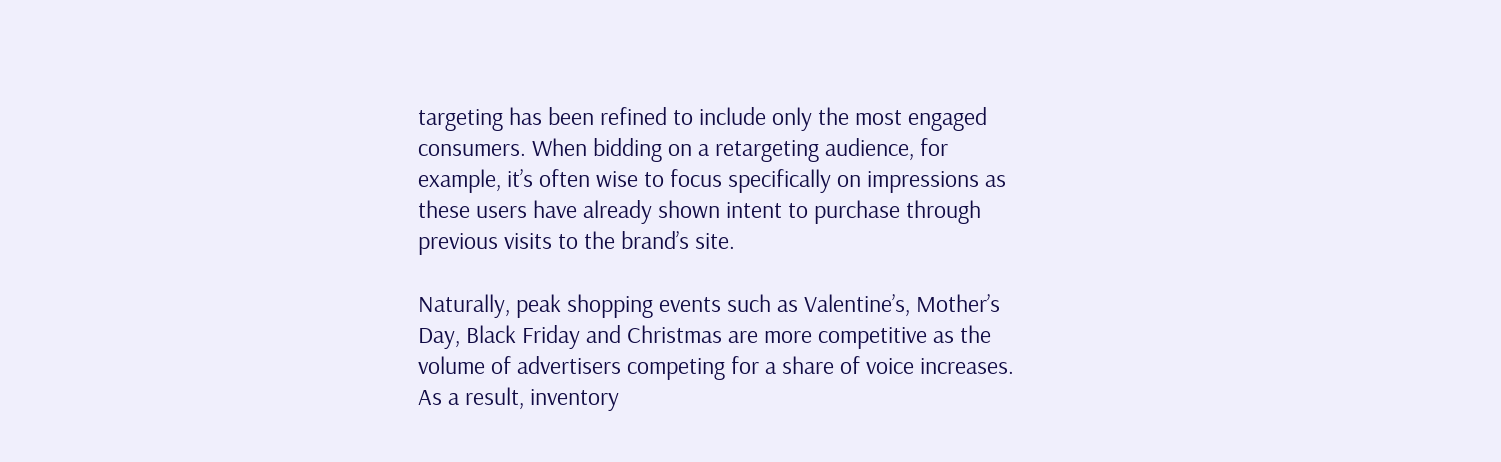targeting has been refined to include only the most engaged consumers. When bidding on a retargeting audience, for example, it’s often wise to focus specifically on impressions as these users have already shown intent to purchase through previous visits to the brand’s site.

Naturally, peak shopping events such as Valentine’s, Mother’s Day, Black Friday and Christmas are more competitive as the volume of advertisers competing for a share of voice increases. As a result, inventory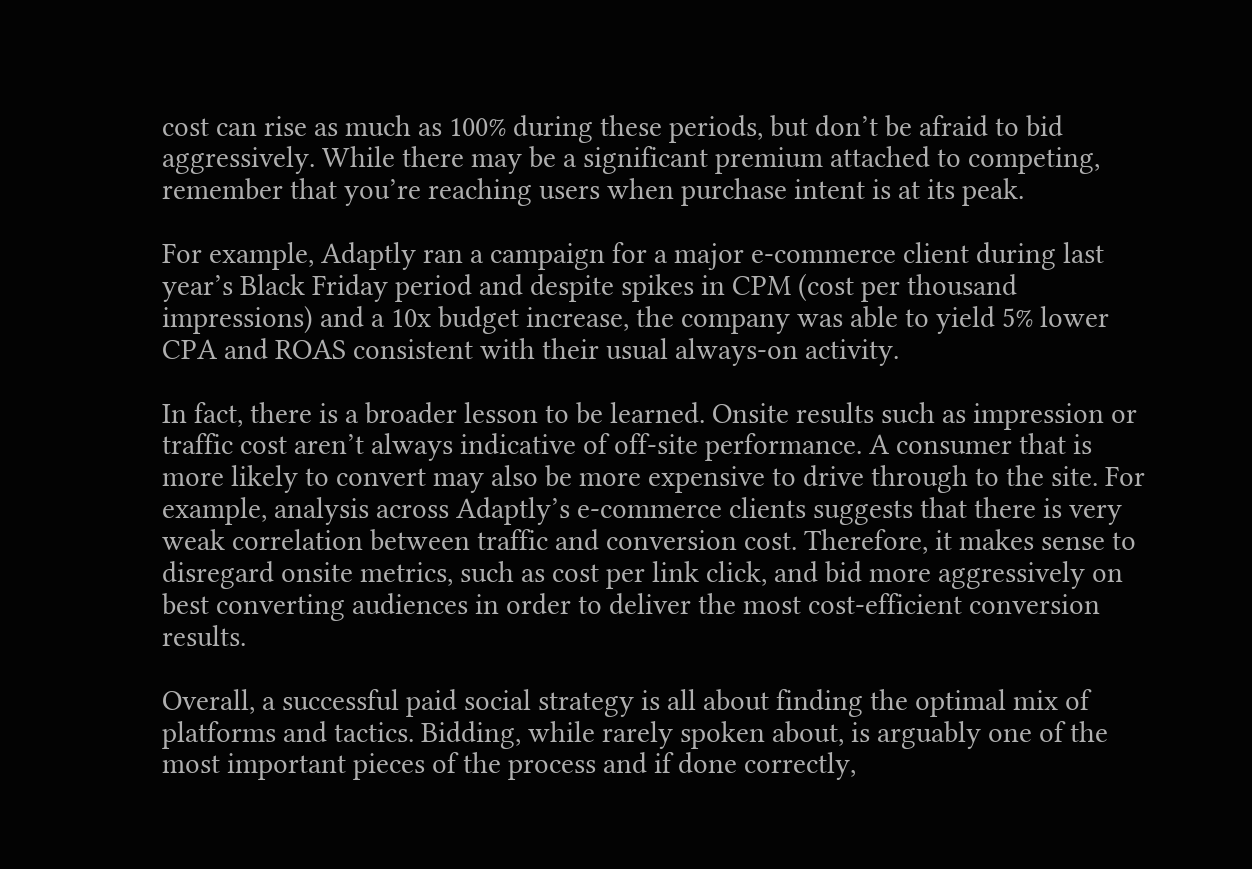cost can rise as much as 100% during these periods, but don’t be afraid to bid aggressively. While there may be a significant premium attached to competing, remember that you’re reaching users when purchase intent is at its peak.

For example, Adaptly ran a campaign for a major e-commerce client during last year’s Black Friday period and despite spikes in CPM (cost per thousand impressions) and a 10x budget increase, the company was able to yield 5% lower CPA and ROAS consistent with their usual always-on activity.

In fact, there is a broader lesson to be learned. Onsite results such as impression or traffic cost aren’t always indicative of off-site performance. A consumer that is more likely to convert may also be more expensive to drive through to the site. For example, analysis across Adaptly’s e-commerce clients suggests that there is very weak correlation between traffic and conversion cost. Therefore, it makes sense to disregard onsite metrics, such as cost per link click, and bid more aggressively on best converting audiences in order to deliver the most cost-efficient conversion results.

Overall, a successful paid social strategy is all about finding the optimal mix of platforms and tactics. Bidding, while rarely spoken about, is arguably one of the most important pieces of the process and if done correctly,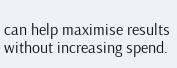can help maximise results without increasing spend.